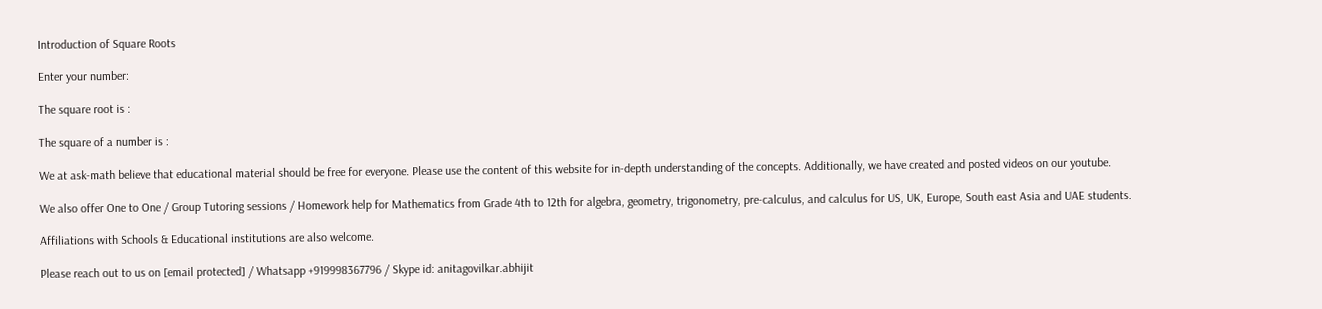Introduction of Square Roots

Enter your number:

The square root is :

The square of a number is :

We at ask-math believe that educational material should be free for everyone. Please use the content of this website for in-depth understanding of the concepts. Additionally, we have created and posted videos on our youtube.

We also offer One to One / Group Tutoring sessions / Homework help for Mathematics from Grade 4th to 12th for algebra, geometry, trigonometry, pre-calculus, and calculus for US, UK, Europe, South east Asia and UAE students.

Affiliations with Schools & Educational institutions are also welcome.

Please reach out to us on [email protected] / Whatsapp +919998367796 / Skype id: anitagovilkar.abhijit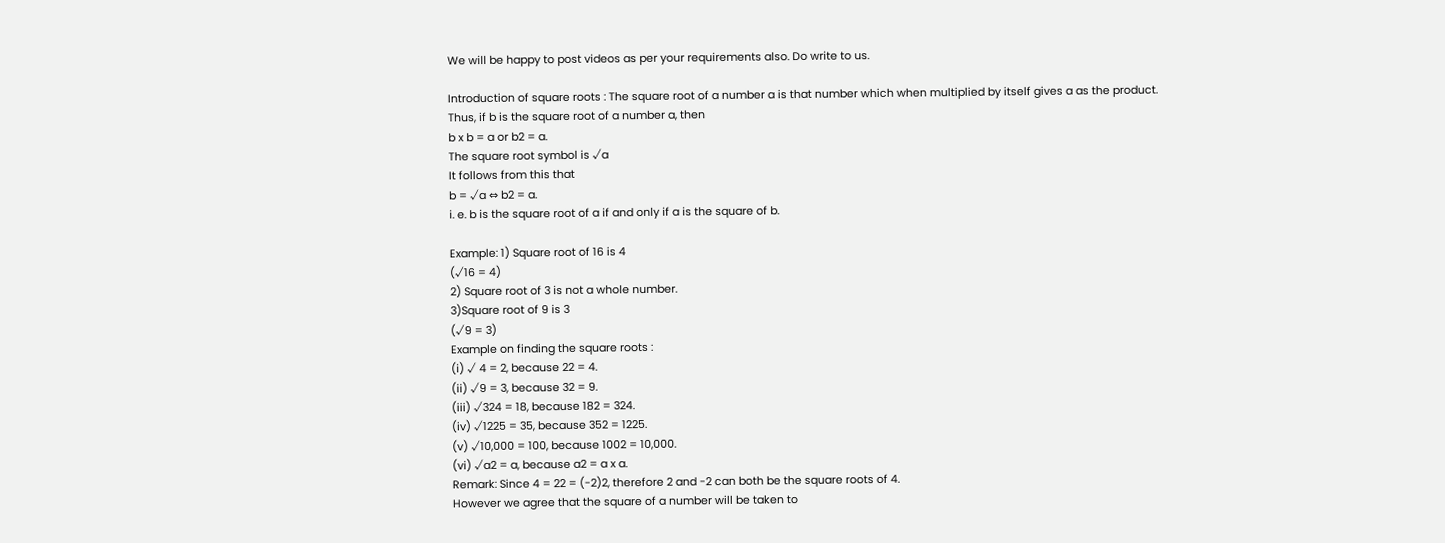We will be happy to post videos as per your requirements also. Do write to us.

Introduction of square roots : The square root of a number a is that number which when multiplied by itself gives a as the product.
Thus, if b is the square root of a number a, then
b x b = a or b2 = a.
The square root symbol is √a
It follows from this that
b = √a ⇔ b2 = a.
i. e. b is the square root of a if and only if a is the square of b.

Example: 1) Square root of 16 is 4
(√16 = 4)
2) Square root of 3 is not a whole number.
3)Square root of 9 is 3
(√9 = 3)
Example on finding the square roots :
(i) √ 4 = 2, because 22 = 4.
(ii) √9 = 3, because 32 = 9.
(iii) √324 = 18, because 182 = 324.
(iv) √1225 = 35, because 352 = 1225.
(v) √10,000 = 100, because 1002 = 10,000.
(vi) √a2 = a, because a2 = a x a.
Remark: Since 4 = 22 = (-2)2, therefore 2 and -2 can both be the square roots of 4.
However we agree that the square of a number will be taken to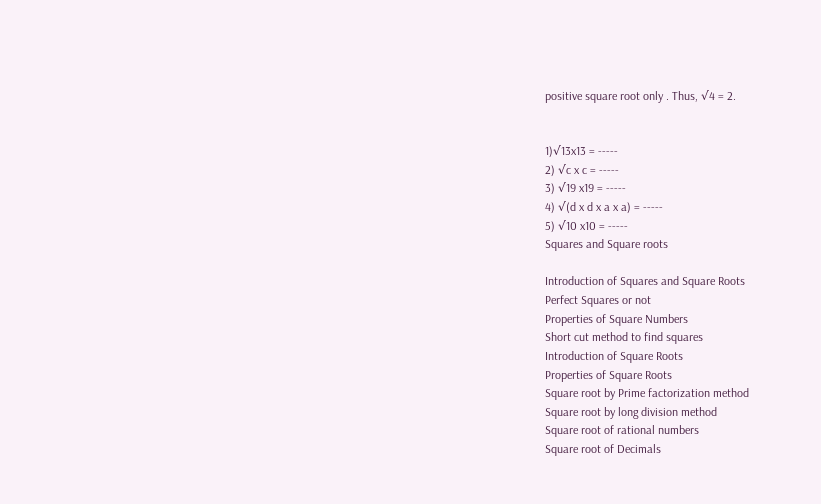positive square root only . Thus, √4 = 2.


1)√13x13 = -----
2) √c x c = -----
3) √19 x19 = -----
4) √(d x d x a x a) = -----
5) √10 x10 = -----
Squares and Square roots

Introduction of Squares and Square Roots
Perfect Squares or not
Properties of Square Numbers
Short cut method to find squares
Introduction of Square Roots
Properties of Square Roots
Square root by Prime factorization method
Square root by long division method
Square root of rational numbers
Square root of Decimals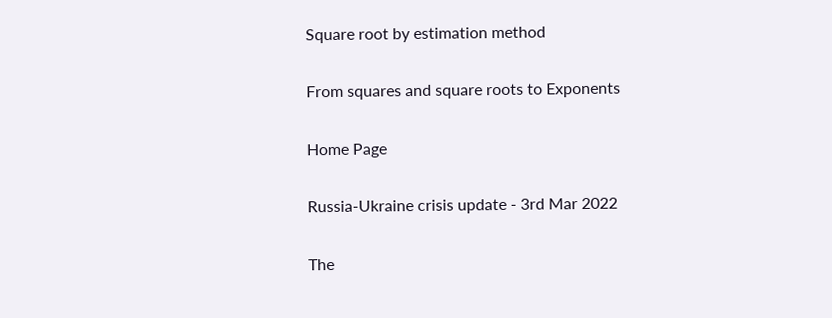Square root by estimation method

From squares and square roots to Exponents

Home Page

Russia-Ukraine crisis update - 3rd Mar 2022

The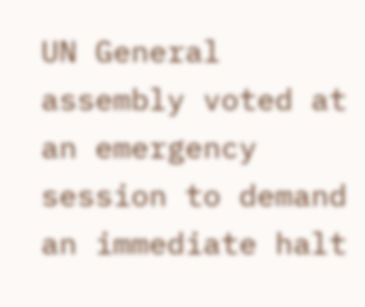UN General assembly voted at an emergency session to demand an immediate halt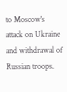to Moscow's attack on Ukraine and withdrawal of Russian troops.